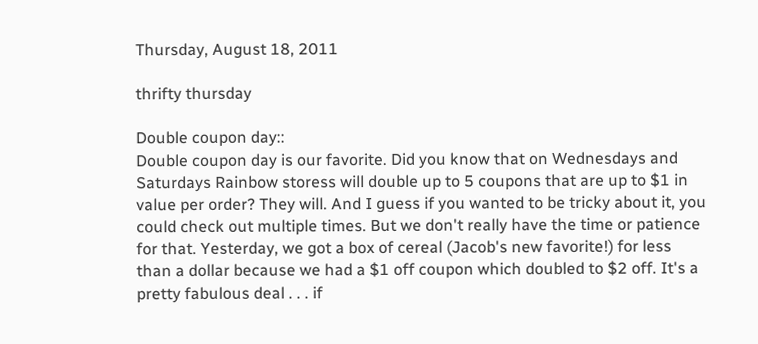Thursday, August 18, 2011

thrifty thursday

Double coupon day::
Double coupon day is our favorite. Did you know that on Wednesdays and Saturdays Rainbow storess will double up to 5 coupons that are up to $1 in value per order? They will. And I guess if you wanted to be tricky about it, you could check out multiple times. But we don't really have the time or patience for that. Yesterday, we got a box of cereal (Jacob's new favorite!) for less than a dollar because we had a $1 off coupon which doubled to $2 off. It's a pretty fabulous deal . . . if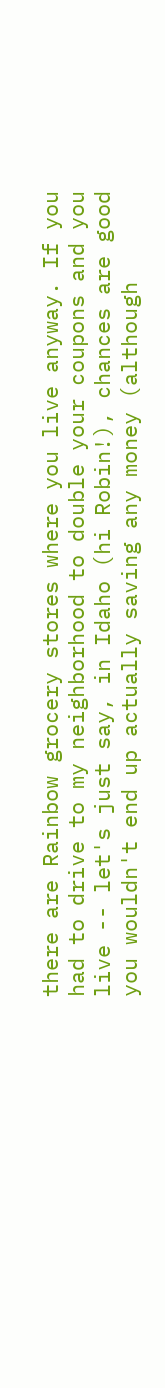there are Rainbow grocery stores where you live anyway. If you had to drive to my neighborhood to double your coupons and you live -- let's just say, in Idaho (hi Robin!), chances are good you wouldn't end up actually saving any money (although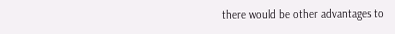there would be other advantages to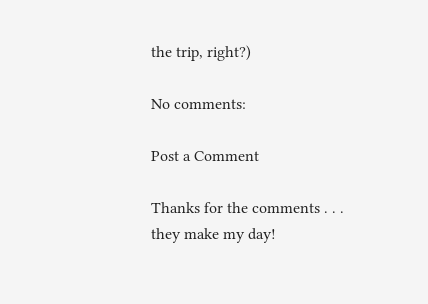the trip, right?)

No comments:

Post a Comment

Thanks for the comments . . . they make my day!